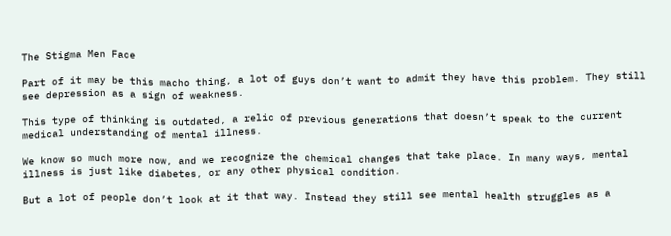The Stigma Men Face

Part of it may be this macho thing, a lot of guys don’t want to admit they have this problem. They still see depression as a sign of weakness.

This type of thinking is outdated, a relic of previous generations that doesn’t speak to the current medical understanding of mental illness.

We know so much more now, and we recognize the chemical changes that take place. In many ways, mental illness is just like diabetes, or any other physical condition.

But a lot of people don’t look at it that way. Instead they still see mental health struggles as a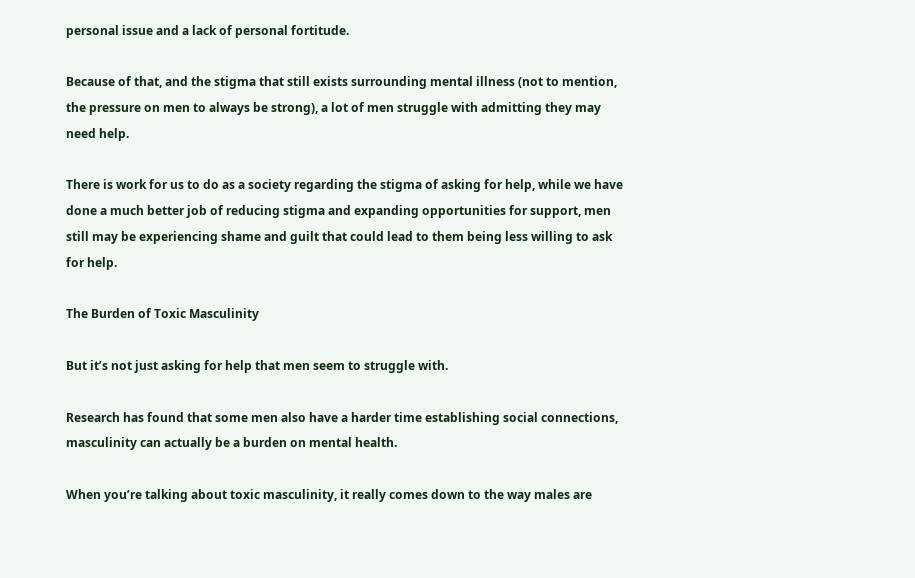personal issue and a lack of personal fortitude.

Because of that, and the stigma that still exists surrounding mental illness (not to mention, the pressure on men to always be strong), a lot of men struggle with admitting they may need help.

There is work for us to do as a society regarding the stigma of asking for help, while we have done a much better job of reducing stigma and expanding opportunities for support, men still may be experiencing shame and guilt that could lead to them being less willing to ask for help.

The Burden of Toxic Masculinity

But it’s not just asking for help that men seem to struggle with.

Research has found that some men also have a harder time establishing social connections, masculinity can actually be a burden on mental health.

When you’re talking about toxic masculinity, it really comes down to the way males are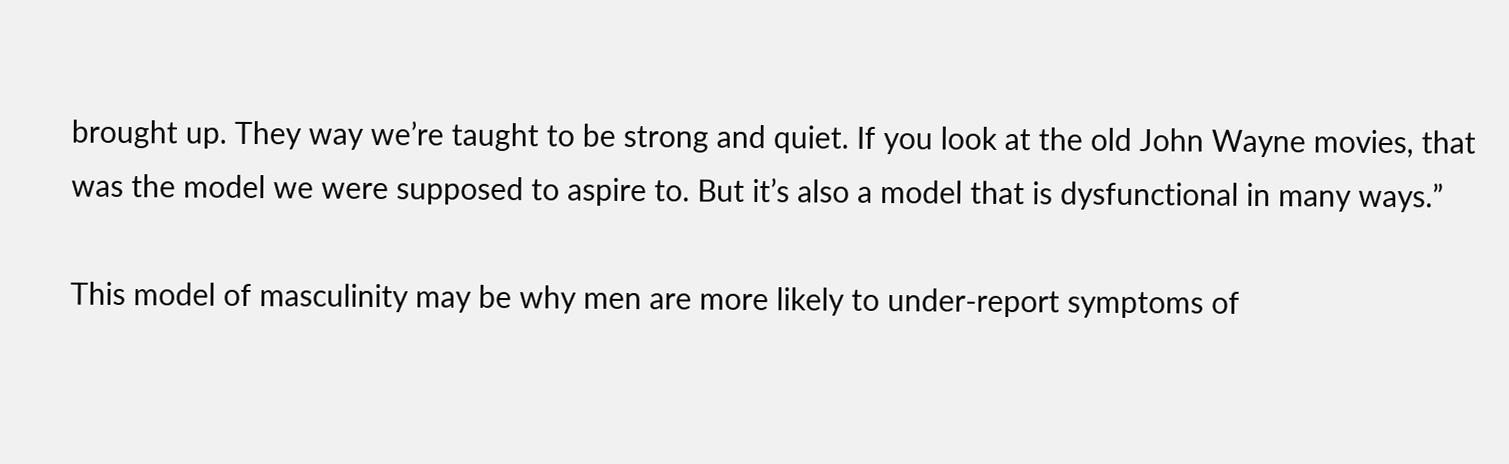brought up. They way we’re taught to be strong and quiet. If you look at the old John Wayne movies, that was the model we were supposed to aspire to. But it’s also a model that is dysfunctional in many ways.”

This model of masculinity may be why men are more likely to under-report symptoms of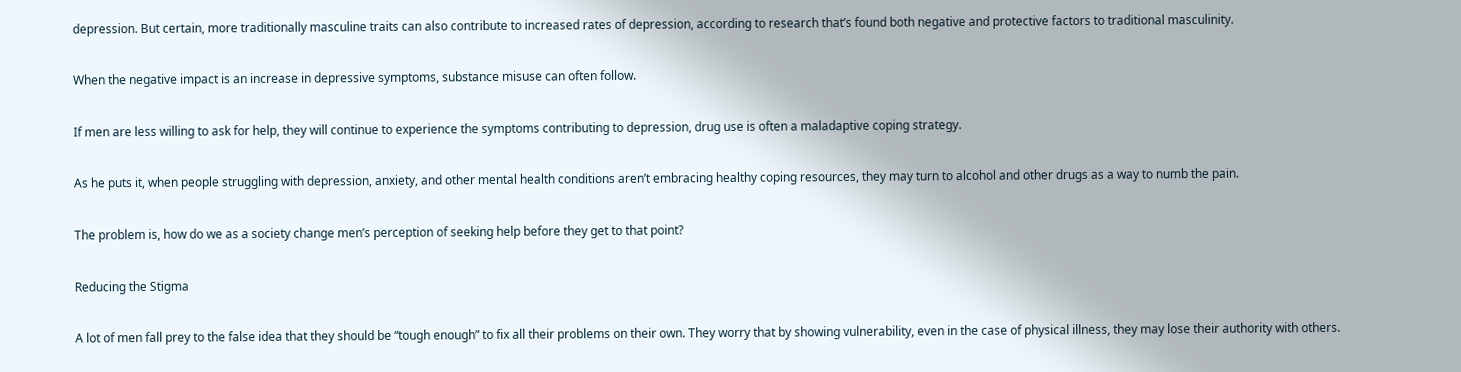depression. But certain, more traditionally masculine traits can also contribute to increased rates of depression, according to research that’s found both negative and protective factors to traditional masculinity.

When the negative impact is an increase in depressive symptoms, substance misuse can often follow.

If men are less willing to ask for help, they will continue to experience the symptoms contributing to depression, drug use is often a maladaptive coping strategy.

As he puts it, when people struggling with depression, anxiety, and other mental health conditions aren’t embracing healthy coping resources, they may turn to alcohol and other drugs as a way to numb the pain.

The problem is, how do we as a society change men’s perception of seeking help before they get to that point?

Reducing the Stigma

A lot of men fall prey to the false idea that they should be “tough enough” to fix all their problems on their own. They worry that by showing vulnerability, even in the case of physical illness, they may lose their authority with others.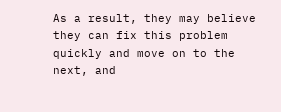As a result, they may believe they can fix this problem quickly and move on to the next, and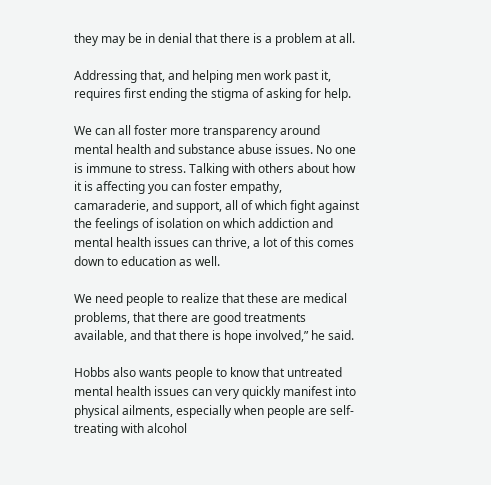they may be in denial that there is a problem at all.

Addressing that, and helping men work past it, requires first ending the stigma of asking for help.

We can all foster more transparency around mental health and substance abuse issues. No one is immune to stress. Talking with others about how it is affecting you can foster empathy, camaraderie, and support, all of which fight against the feelings of isolation on which addiction and mental health issues can thrive, a lot of this comes down to education as well.

We need people to realize that these are medical problems, that there are good treatments available, and that there is hope involved,” he said.

Hobbs also wants people to know that untreated mental health issues can very quickly manifest into physical ailments, especially when people are self-treating with alcohol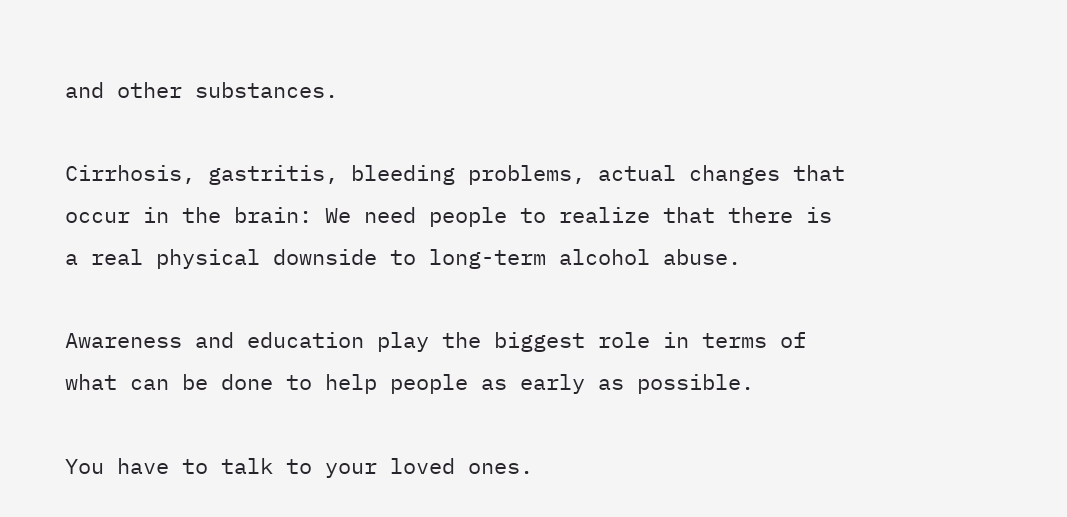and other substances.

Cirrhosis, gastritis, bleeding problems, actual changes that occur in the brain: We need people to realize that there is a real physical downside to long-term alcohol abuse.

Awareness and education play the biggest role in terms of what can be done to help people as early as possible.

You have to talk to your loved ones.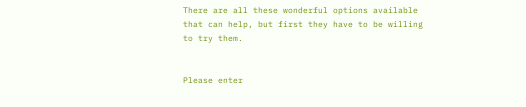There are all these wonderful options available that can help, but first they have to be willing to try them.


Please enter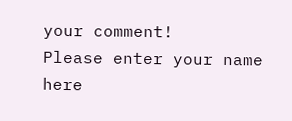your comment!
Please enter your name here